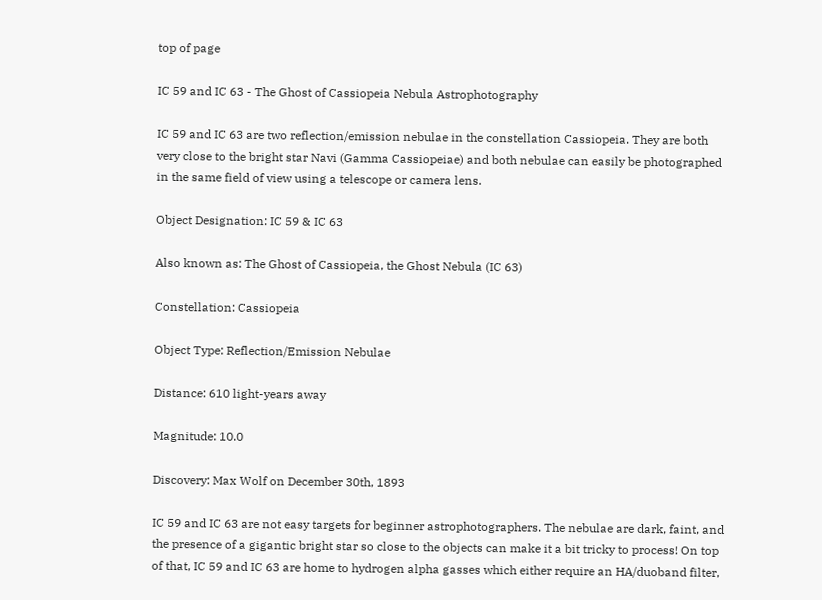top of page

IC 59 and IC 63 - The Ghost of Cassiopeia Nebula Astrophotography

IC 59 and IC 63 are two reflection/emission nebulae in the constellation Cassiopeia. They are both very close to the bright star Navi (Gamma Cassiopeiae) and both nebulae can easily be photographed in the same field of view using a telescope or camera lens.

Object Designation: IC 59 & IC 63

Also known as: The Ghost of Cassiopeia, the Ghost Nebula (IC 63)

Constellation: Cassiopeia

Object Type: Reflection/Emission Nebulae

Distance: 610 light-years away

Magnitude: 10.0

Discovery: Max Wolf on December 30th, 1893

IC 59 and IC 63 are not easy targets for beginner astrophotographers. The nebulae are dark, faint, and the presence of a gigantic bright star so close to the objects can make it a bit tricky to process! On top of that, IC 59 and IC 63 are home to hydrogen alpha gasses which either require an HA/duoband filter,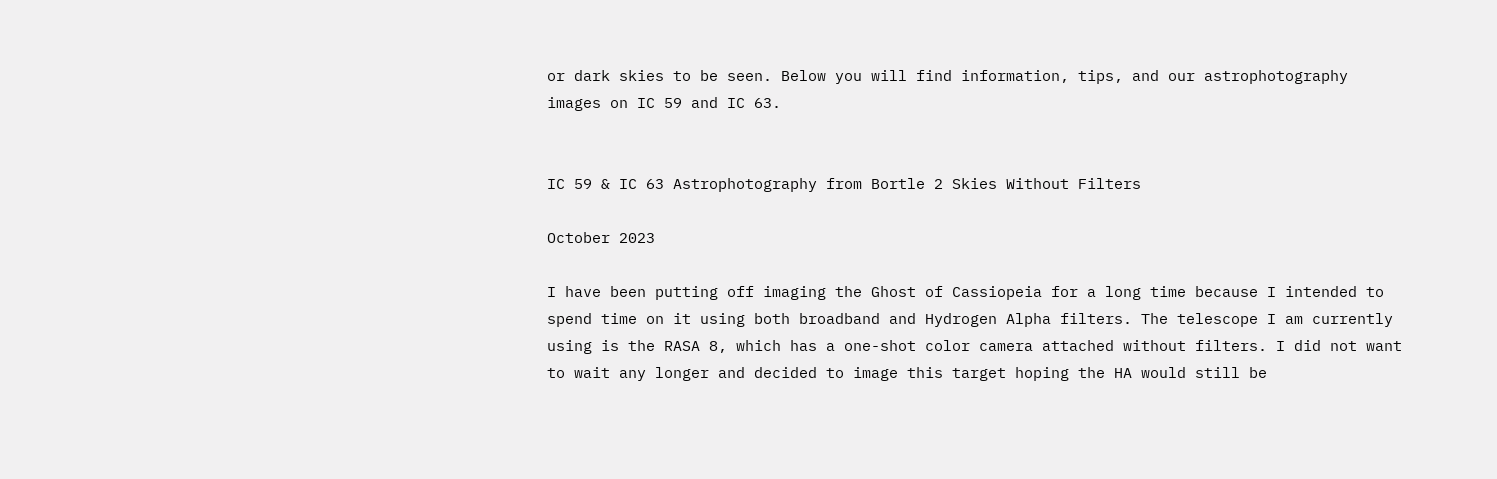or dark skies to be seen. Below you will find information, tips, and our astrophotography images on IC 59 and IC 63.


IC 59 & IC 63 Astrophotography from Bortle 2 Skies Without Filters

October 2023

I have been putting off imaging the Ghost of Cassiopeia for a long time because I intended to spend time on it using both broadband and Hydrogen Alpha filters. The telescope I am currently using is the RASA 8, which has a one-shot color camera attached without filters. I did not want to wait any longer and decided to image this target hoping the HA would still be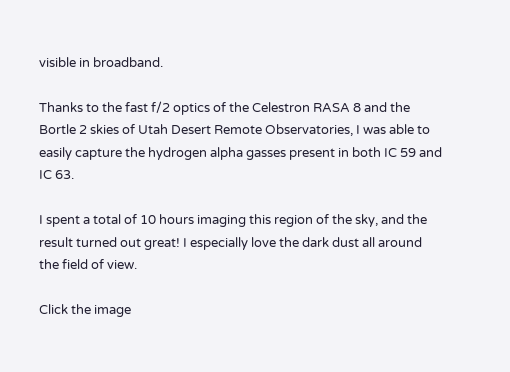visible in broadband.

Thanks to the fast f/2 optics of the Celestron RASA 8 and the Bortle 2 skies of Utah Desert Remote Observatories, I was able to easily capture the hydrogen alpha gasses present in both IC 59 and IC 63.

I spent a total of 10 hours imaging this region of the sky, and the result turned out great! I especially love the dark dust all around the field of view.

Click the image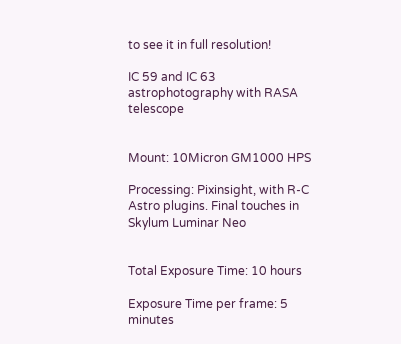to see it in full resolution!

IC 59 and IC 63 astrophotography with RASA telescope


Mount: 10Micron GM1000 HPS

Processing: Pixinsight, with R-C Astro plugins. Final touches in Skylum Luminar Neo


Total Exposure Time: 10 hours

Exposure Time per frame: 5 minutes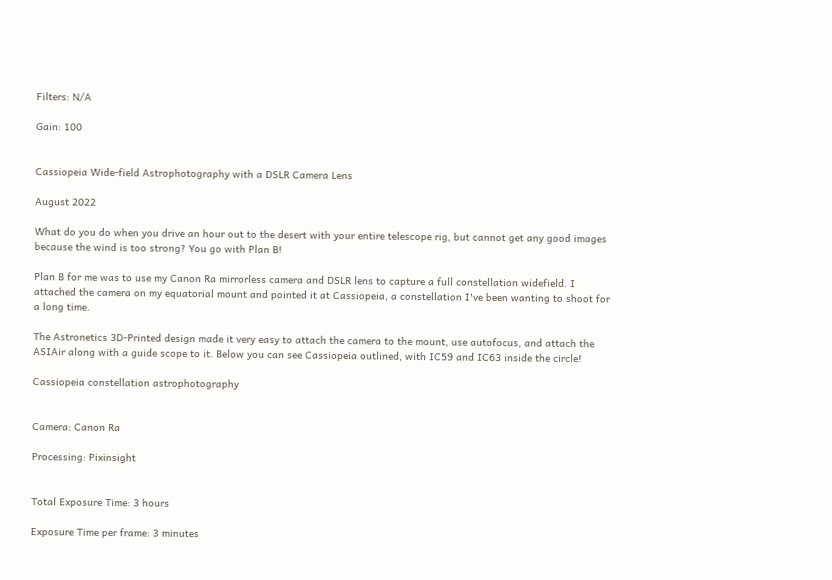Filters: N/A

Gain: 100


Cassiopeia Wide-field Astrophotography with a DSLR Camera Lens

August 2022

What do you do when you drive an hour out to the desert with your entire telescope rig, but cannot get any good images because the wind is too strong? You go with Plan B!

Plan B for me was to use my Canon Ra mirrorless camera and DSLR lens to capture a full constellation widefield. I attached the camera on my equatorial mount and pointed it at Cassiopeia, a constellation I've been wanting to shoot for a long time.

The Astronetics 3D-Printed design made it very easy to attach the camera to the mount, use autofocus, and attach the ASIAir along with a guide scope to it. Below you can see Cassiopeia outlined, with IC59 and IC63 inside the circle!

Cassiopeia constellation astrophotography


Camera: Canon Ra

Processing: Pixinsight


Total Exposure Time: 3 hours

Exposure Time per frame: 3 minutes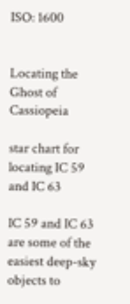ISO: 1600


Locating the Ghost of Cassiopeia

star chart for locating IC 59 and IC 63

IC 59 and IC 63 are some of the easiest deep-sky objects to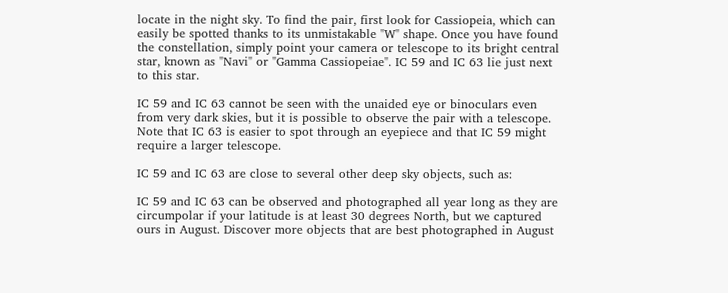locate in the night sky. To find the pair, first look for Cassiopeia, which can easily be spotted thanks to its unmistakable "W" shape. Once you have found the constellation, simply point your camera or telescope to its bright central star, known as "Navi" or "Gamma Cassiopeiae". IC 59 and IC 63 lie just next to this star.

IC 59 and IC 63 cannot be seen with the unaided eye or binoculars even from very dark skies, but it is possible to observe the pair with a telescope. Note that IC 63 is easier to spot through an eyepiece and that IC 59 might require a larger telescope.

IC 59 and IC 63 are close to several other deep sky objects, such as:

IC 59 and IC 63 can be observed and photographed all year long as they are circumpolar if your latitude is at least 30 degrees North, but we captured ours in August. Discover more objects that are best photographed in August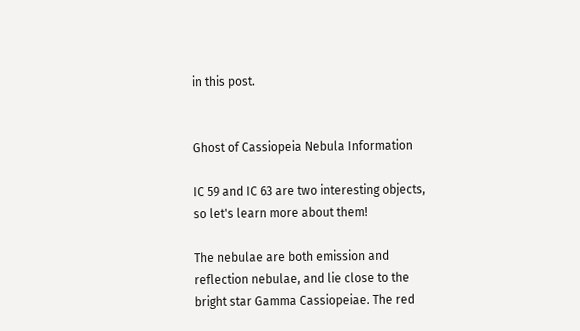in this post.


Ghost of Cassiopeia Nebula Information

IC 59 and IC 63 are two interesting objects, so let's learn more about them!

The nebulae are both emission and reflection nebulae, and lie close to the bright star Gamma Cassiopeiae. The red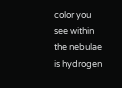color you see within the nebulae is hydrogen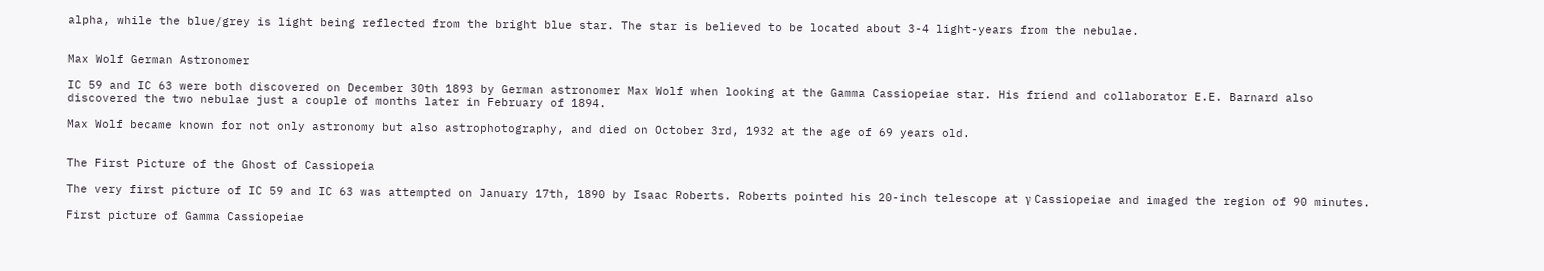alpha, while the blue/grey is light being reflected from the bright blue star. The star is believed to be located about 3-4 light-years from the nebulae.


Max Wolf German Astronomer

IC 59 and IC 63 were both discovered on December 30th 1893 by German astronomer Max Wolf when looking at the Gamma Cassiopeiae star. His friend and collaborator E.E. Barnard also discovered the two nebulae just a couple of months later in February of 1894.

Max Wolf became known for not only astronomy but also astrophotography, and died on October 3rd, 1932 at the age of 69 years old.


The First Picture of the Ghost of Cassiopeia

The very first picture of IC 59 and IC 63 was attempted on January 17th, 1890 by Isaac Roberts. Roberts pointed his 20-inch telescope at γ Cassiopeiae and imaged the region of 90 minutes.

First picture of Gamma Cassiopeiae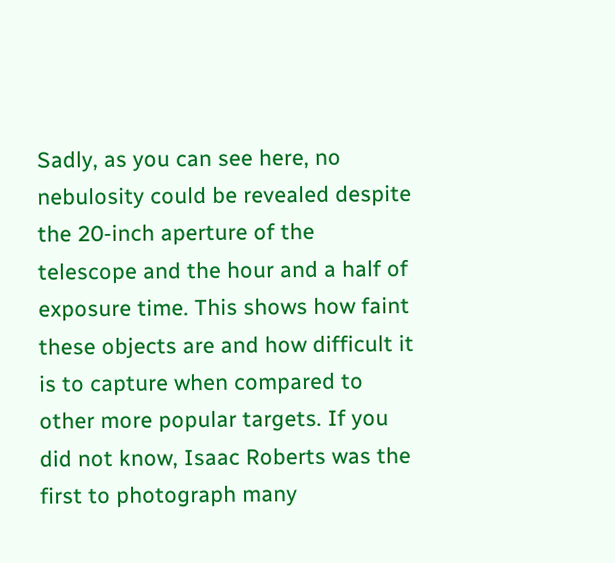Sadly, as you can see here, no nebulosity could be revealed despite the 20-inch aperture of the telescope and the hour and a half of exposure time. This shows how faint these objects are and how difficult it is to capture when compared to other more popular targets. If you did not know, Isaac Roberts was the first to photograph many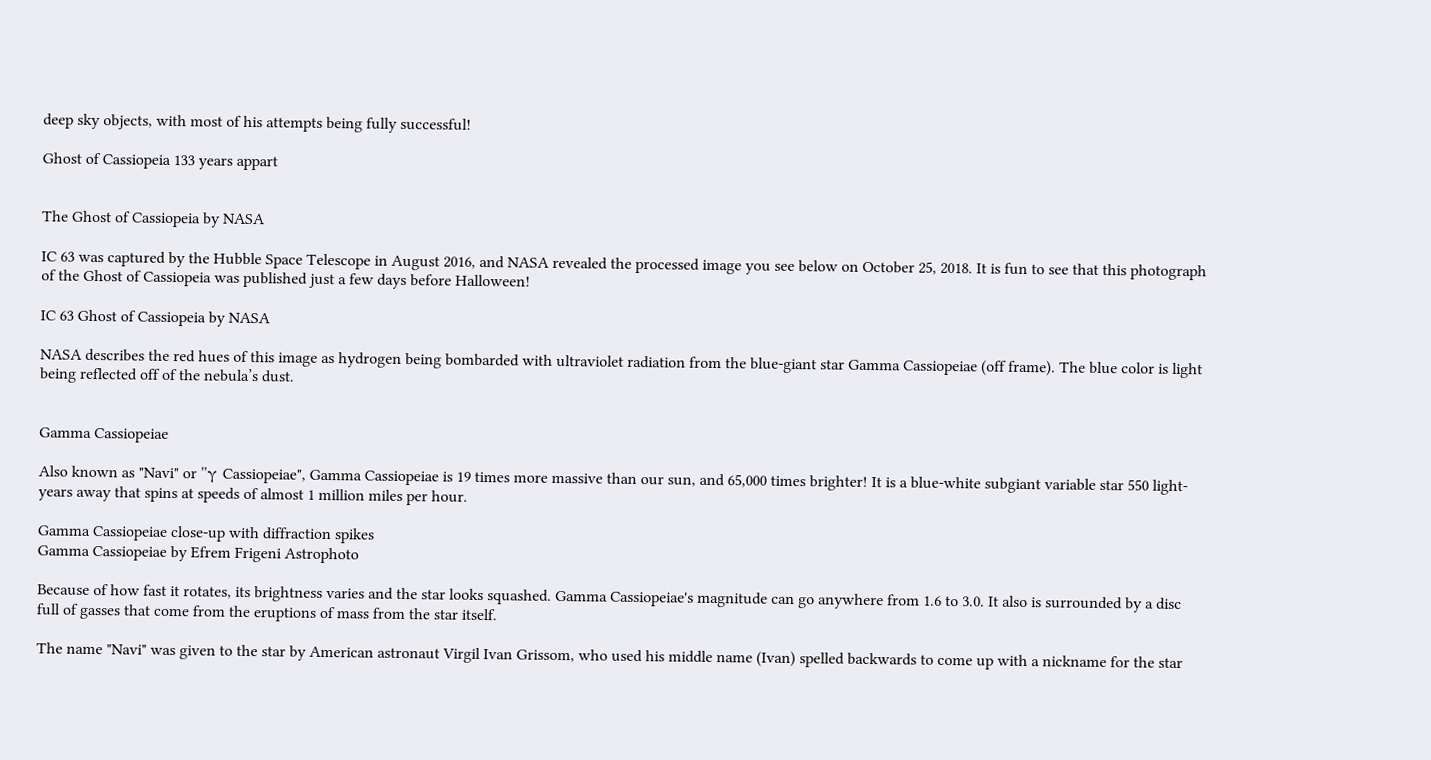deep sky objects, with most of his attempts being fully successful!

Ghost of Cassiopeia 133 years appart


The Ghost of Cassiopeia by NASA

IC 63 was captured by the Hubble Space Telescope in August 2016, and NASA revealed the processed image you see below on October 25, 2018. It is fun to see that this photograph of the Ghost of Cassiopeia was published just a few days before Halloween!

IC 63 Ghost of Cassiopeia by NASA

NASA describes the red hues of this image as hydrogen being bombarded with ultraviolet radiation from the blue-giant star Gamma Cassiopeiae (off frame). The blue color is light being reflected off of the nebula’s dust.


Gamma Cassiopeiae

Also known as "Navi" or "γ Cassiopeiae", Gamma Cassiopeiae is 19 times more massive than our sun, and 65,000 times brighter! It is a blue-white subgiant variable star 550 light-years away that spins at speeds of almost 1 million miles per hour.

Gamma Cassiopeiae close-up with diffraction spikes
Gamma Cassiopeiae by Efrem Frigeni Astrophoto

Because of how fast it rotates, its brightness varies and the star looks squashed. Gamma Cassiopeiae's magnitude can go anywhere from 1.6 to 3.0. It also is surrounded by a disc full of gasses that come from the eruptions of mass from the star itself.

The name "Navi" was given to the star by American astronaut Virgil Ivan Grissom, who used his middle name (Ivan) spelled backwards to come up with a nickname for the star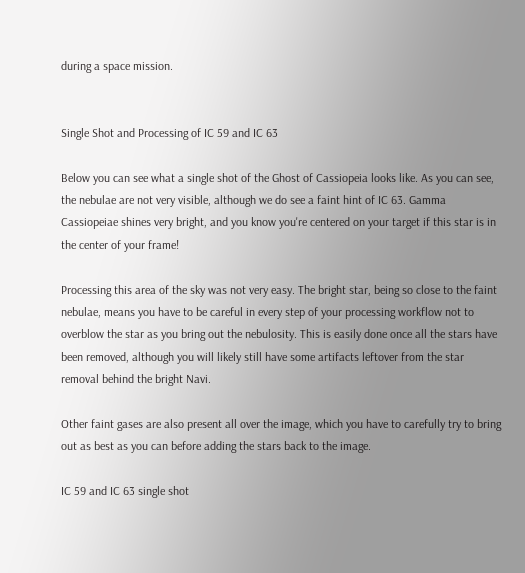during a space mission.


Single Shot and Processing of IC 59 and IC 63

Below you can see what a single shot of the Ghost of Cassiopeia looks like. As you can see, the nebulae are not very visible, although we do see a faint hint of IC 63. Gamma Cassiopeiae shines very bright, and you know you're centered on your target if this star is in the center of your frame!

Processing this area of the sky was not very easy. The bright star, being so close to the faint nebulae, means you have to be careful in every step of your processing workflow not to overblow the star as you bring out the nebulosity. This is easily done once all the stars have been removed, although you will likely still have some artifacts leftover from the star removal behind the bright Navi.

Other faint gases are also present all over the image, which you have to carefully try to bring out as best as you can before adding the stars back to the image.

IC 59 and IC 63 single shot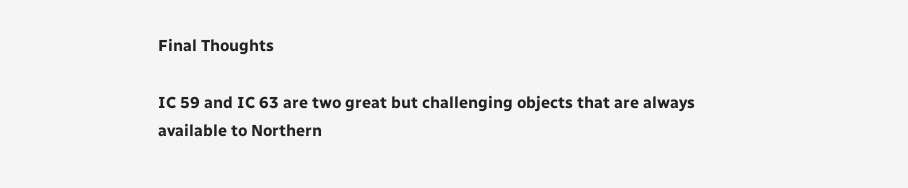Final Thoughts

IC 59 and IC 63 are two great but challenging objects that are always available to Northern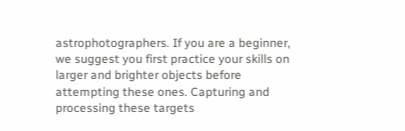astrophotographers. If you are a beginner, we suggest you first practice your skills on larger and brighter objects before attempting these ones. Capturing and processing these targets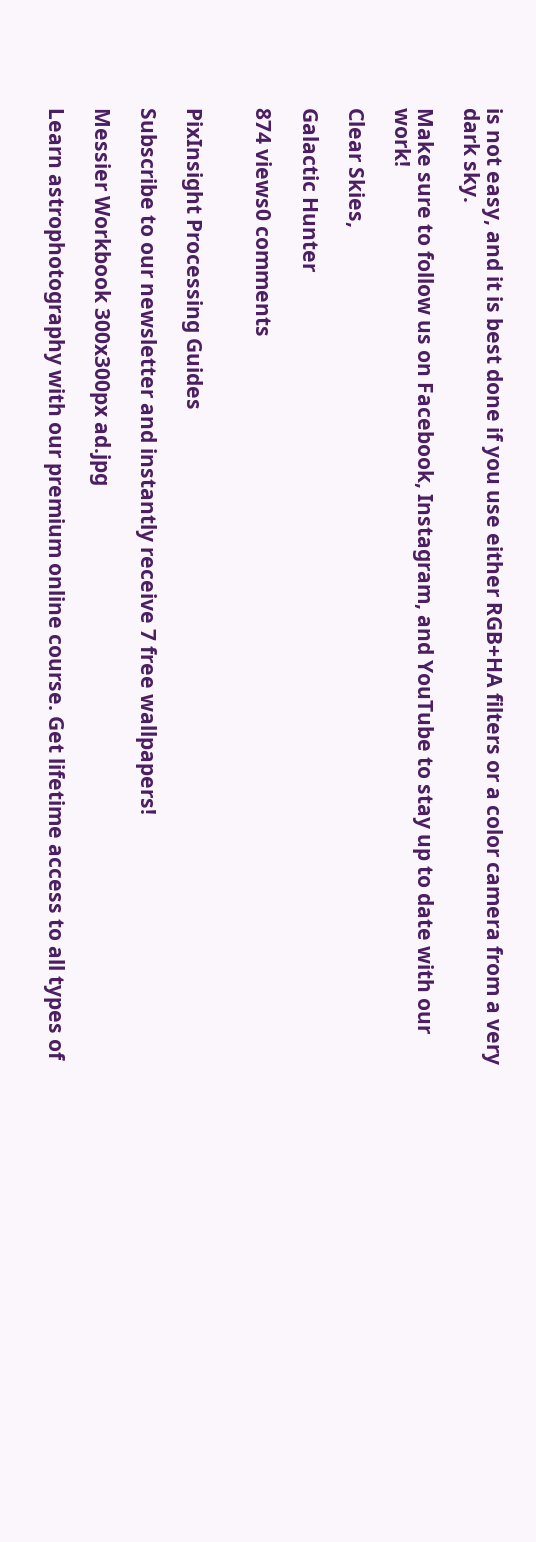is not easy, and it is best done if you use either RGB+HA filters or a color camera from a very dark sky.

Make sure to follow us on Facebook, Instagram, and YouTube to stay up to date with our work!

Clear Skies,

Galactic Hunter

874 views0 comments


PixInsight Processing Guides

Subscribe to our newsletter and instantly receive 7 free wallpapers!

Messier Workbook 300x300px ad.jpg

Learn astrophotography with our premium online course. Get lifetime access to all types of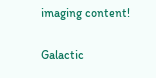imaging content!

Galactic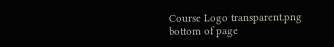Course Logo transparent.png
bottom of page